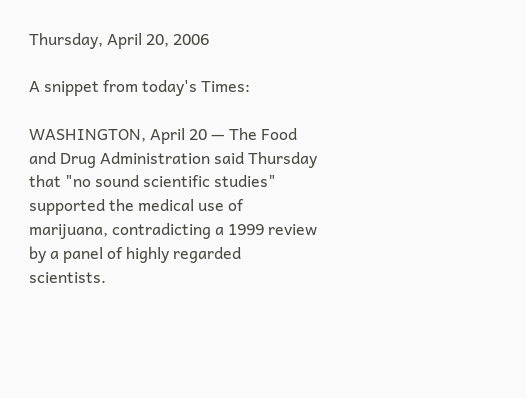Thursday, April 20, 2006

A snippet from today's Times:

WASHINGTON, April 20 — The Food and Drug Administration said Thursday that "no sound scientific studies" supported the medical use of marijuana, contradicting a 1999 review by a panel of highly regarded scientists.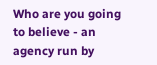Who are you going to believe - an agency run by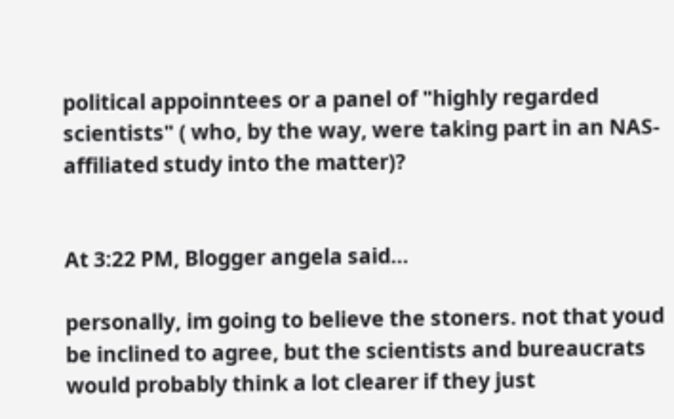political appoinntees or a panel of "highly regarded scientists" ( who, by the way, were taking part in an NAS-affiliated study into the matter)?


At 3:22 PM, Blogger angela said...

personally, im going to believe the stoners. not that youd be inclined to agree, but the scientists and bureaucrats would probably think a lot clearer if they just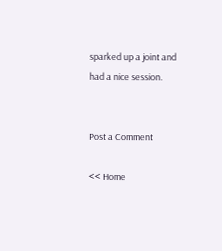sparked up a joint and had a nice session.


Post a Comment

<< Home